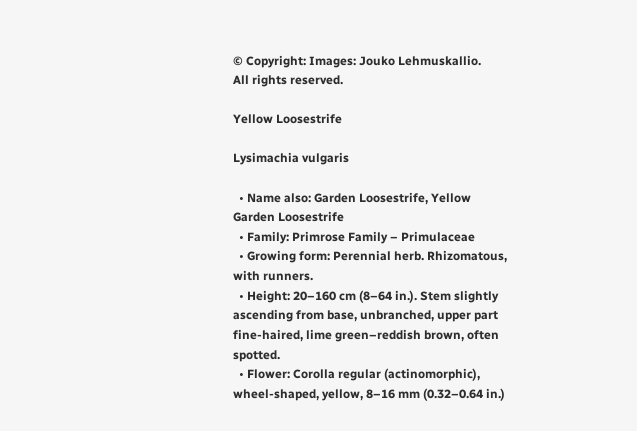© Copyright: Images: Jouko Lehmuskallio.
All rights reserved.

Yellow Loosestrife

Lysimachia vulgaris

  • Name also: Garden Loosestrife, Yellow Garden Loosestrife
  • Family: Primrose Family – Primulaceae
  • Growing form: Perennial herb. Rhizomatous, with runners.
  • Height: 20–160 cm (8–64 in.). Stem slightly ascending from base, unbranched, upper part fine-haired, lime green–reddish brown, often spotted.
  • Flower: Corolla regular (actinomorphic), wheel-shaped, yellow, 8–16 mm (0.32–0.64 in.)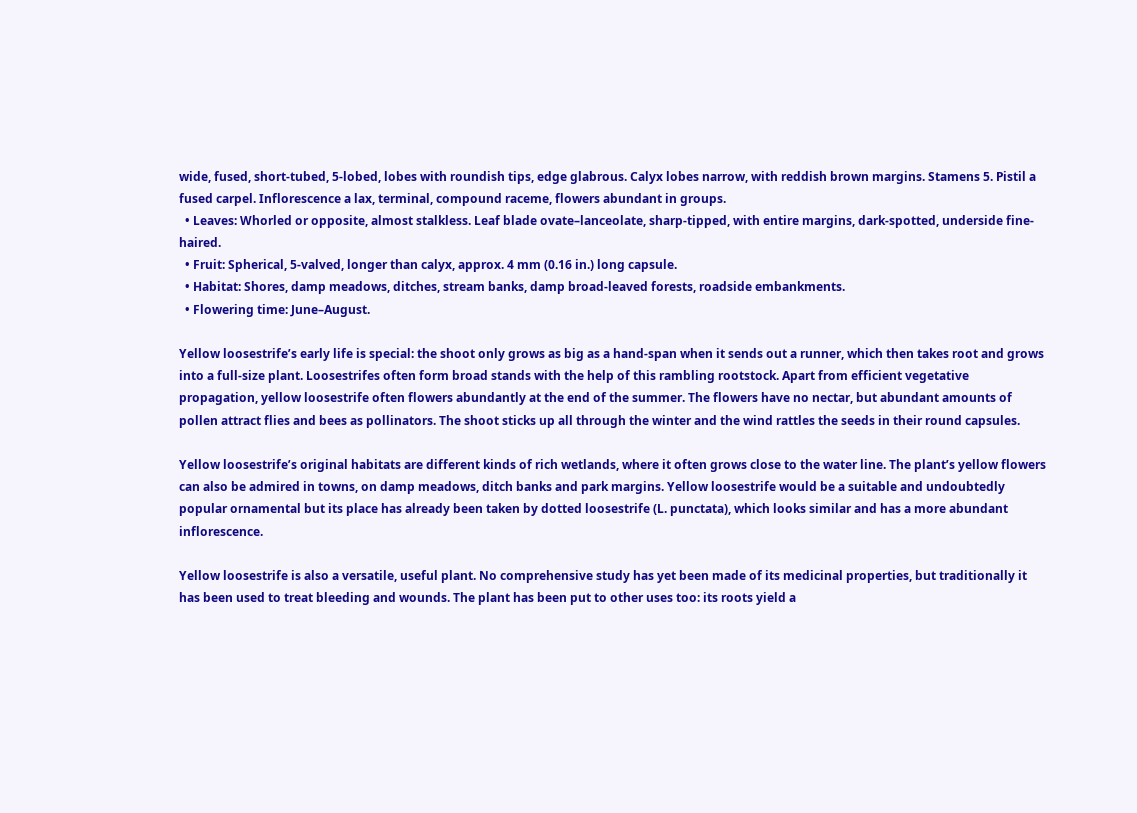wide, fused, short-tubed, 5-lobed, lobes with roundish tips, edge glabrous. Calyx lobes narrow, with reddish brown margins. Stamens 5. Pistil a fused carpel. Inflorescence a lax, terminal, compound raceme, flowers abundant in groups.
  • Leaves: Whorled or opposite, almost stalkless. Leaf blade ovate–lanceolate, sharp-tipped, with entire margins, dark-spotted, underside fine-haired.
  • Fruit: Spherical, 5-valved, longer than calyx, approx. 4 mm (0.16 in.) long capsule.
  • Habitat: Shores, damp meadows, ditches, stream banks, damp broad-leaved forests, roadside embankments.
  • Flowering time: June–August.

Yellow loosestrife’s early life is special: the shoot only grows as big as a hand-span when it sends out a runner, which then takes root and grows into a full-size plant. Loosestrifes often form broad stands with the help of this rambling rootstock. Apart from efficient vegetative propagation, yellow loosestrife often flowers abundantly at the end of the summer. The flowers have no nectar, but abundant amounts of pollen attract flies and bees as pollinators. The shoot sticks up all through the winter and the wind rattles the seeds in their round capsules.

Yellow loosestrife’s original habitats are different kinds of rich wetlands, where it often grows close to the water line. The plant’s yellow flowers can also be admired in towns, on damp meadows, ditch banks and park margins. Yellow loosestrife would be a suitable and undoubtedly popular ornamental but its place has already been taken by dotted loosestrife (L. punctata), which looks similar and has a more abundant inflorescence.

Yellow loosestrife is also a versatile, useful plant. No comprehensive study has yet been made of its medicinal properties, but traditionally it has been used to treat bleeding and wounds. The plant has been put to other uses too: its roots yield a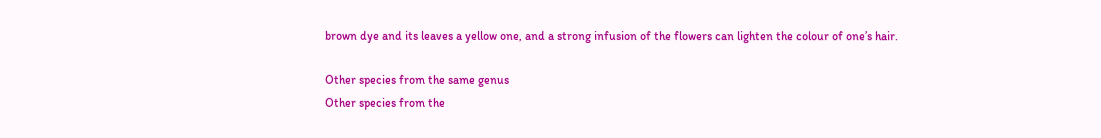brown dye and its leaves a yellow one, and a strong infusion of the flowers can lighten the colour of one’s hair.

Other species from the same genus
Other species from the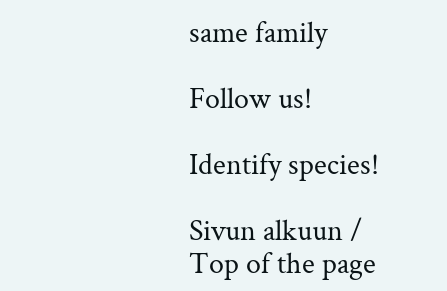same family

Follow us!

Identify species!

Sivun alkuun / Top of the page